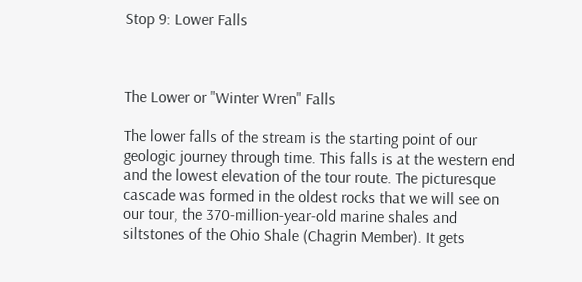Stop 9: Lower Falls



The Lower or "Winter Wren" Falls

The lower falls of the stream is the starting point of our geologic journey through time. This falls is at the western end and the lowest elevation of the tour route. The picturesque cascade was formed in the oldest rocks that we will see on our tour, the 370-million-year-old marine shales and siltstones of the Ohio Shale (Chagrin Member). It gets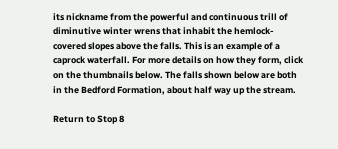its nickname from the powerful and continuous trill of diminutive winter wrens that inhabit the hemlock-covered slopes above the falls. This is an example of a caprock waterfall. For more details on how they form, click on the thumbnails below. The falls shown below are both in the Bedford Formation, about half way up the stream.

Return to Stop 8